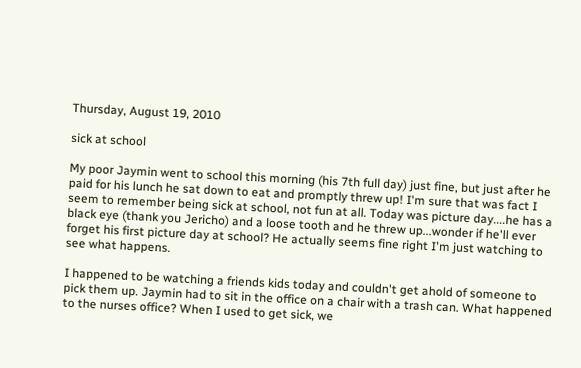Thursday, August 19, 2010

sick at school

My poor Jaymin went to school this morning (his 7th full day) just fine, but just after he paid for his lunch he sat down to eat and promptly threw up! I'm sure that was fact I seem to remember being sick at school, not fun at all. Today was picture day....he has a black eye (thank you Jericho) and a loose tooth and he threw up...wonder if he'll ever forget his first picture day at school? He actually seems fine right I'm just watching to see what happens.

I happened to be watching a friends kids today and couldn't get ahold of someone to pick them up. Jaymin had to sit in the office on a chair with a trash can. What happened to the nurses office? When I used to get sick, we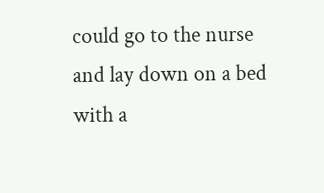could go to the nurse and lay down on a bed with a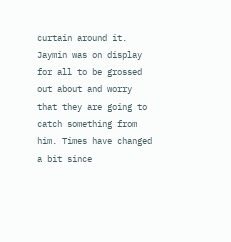curtain around it. Jaymin was on display for all to be grossed out about and worry that they are going to catch something from him. Times have changed a bit since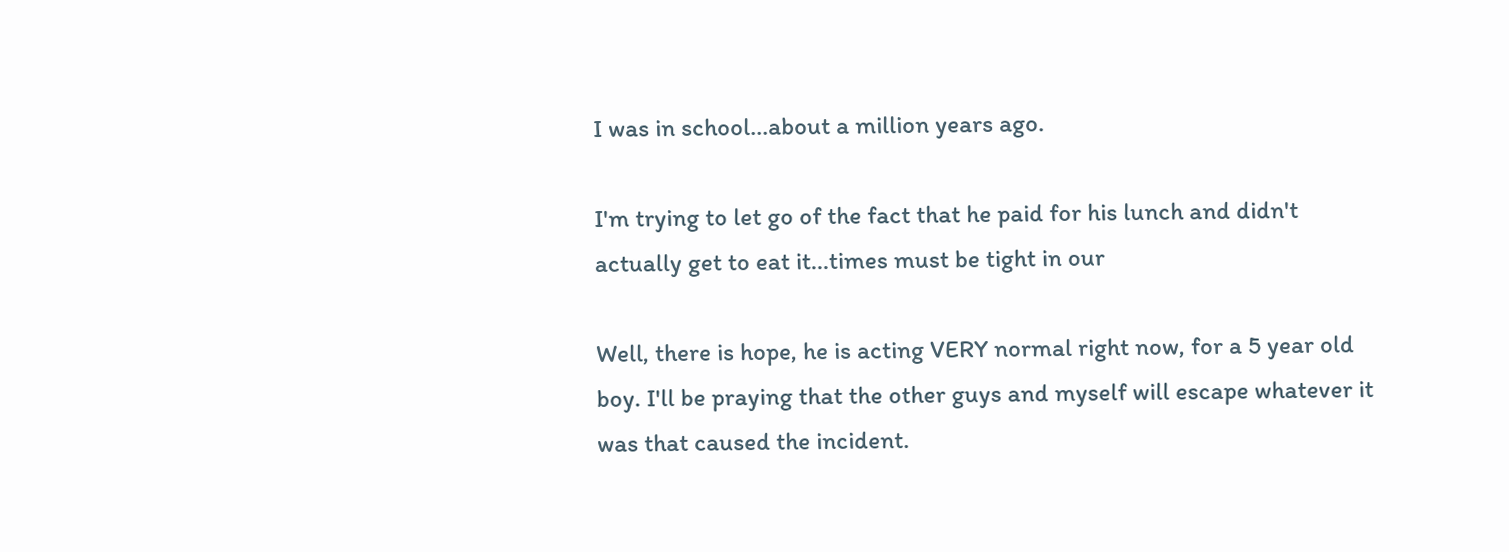I was in school...about a million years ago.

I'm trying to let go of the fact that he paid for his lunch and didn't actually get to eat it...times must be tight in our

Well, there is hope, he is acting VERY normal right now, for a 5 year old boy. I'll be praying that the other guys and myself will escape whatever it was that caused the incident.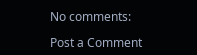No comments:

Post a Comment